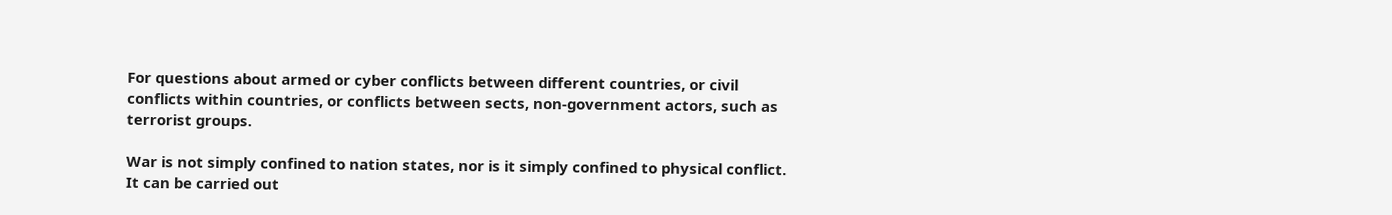For questions about armed or cyber conflicts between different countries, or civil conflicts within countries, or conflicts between sects, non-government actors, such as terrorist groups.

War is not simply confined to nation states, nor is it simply confined to physical conflict. It can be carried out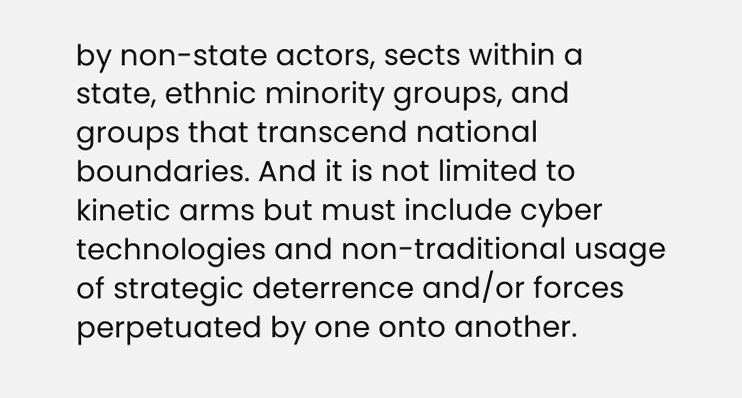by non-state actors, sects within a state, ethnic minority groups, and groups that transcend national boundaries. And it is not limited to kinetic arms but must include cyber technologies and non-traditional usage of strategic deterrence and/or forces perpetuated by one onto another.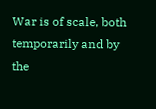War is of scale, both temporarily and by the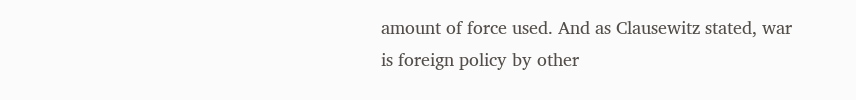amount of force used. And as Clausewitz stated, war is foreign policy by other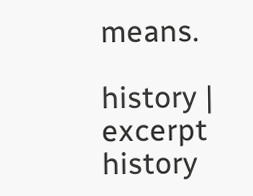means.

history | excerpt history